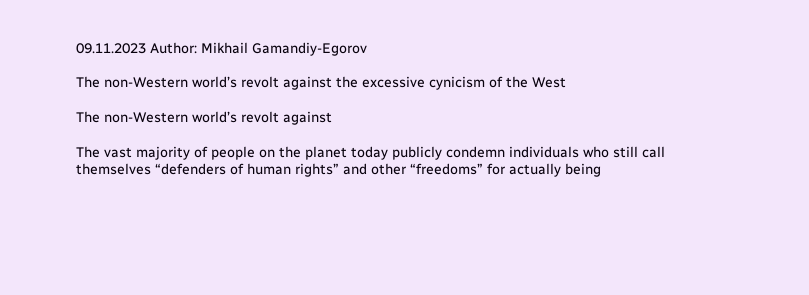09.11.2023 Author: Mikhail Gamandiy-Egorov

The non-Western world’s revolt against the excessive cynicism of the West

The non-Western world’s revolt against

The vast majority of people on the planet today publicly condemn individuals who still call themselves “defenders of human rights” and other “freedoms” for actually being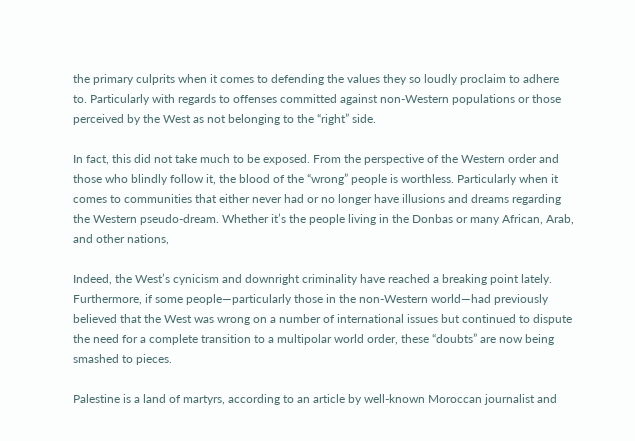the primary culprits when it comes to defending the values they so loudly proclaim to adhere to. Particularly with regards to offenses committed against non-Western populations or those perceived by the West as not belonging to the “right” side.

In fact, this did not take much to be exposed. From the perspective of the Western order and those who blindly follow it, the blood of the “wrong” people is worthless. Particularly when it comes to communities that either never had or no longer have illusions and dreams regarding the Western pseudo-dream. Whether it’s the people living in the Donbas or many African, Arab, and other nations,

Indeed, the West’s cynicism and downright criminality have reached a breaking point lately. Furthermore, if some people—particularly those in the non-Western world—had previously believed that the West was wrong on a number of international issues but continued to dispute the need for a complete transition to a multipolar world order, these “doubts” are now being smashed to pieces.

Palestine is a land of martyrs, according to an article by well-known Moroccan journalist and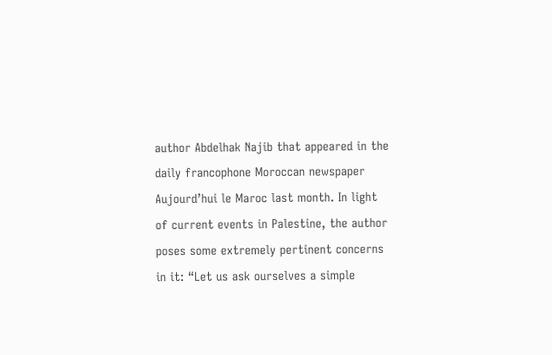author Abdelhak Najib that appeared in the daily francophone Moroccan newspaper Aujourd’hui le Maroc last month. In light of current events in Palestine, the author poses some extremely pertinent concerns in it: “Let us ask ourselves a simple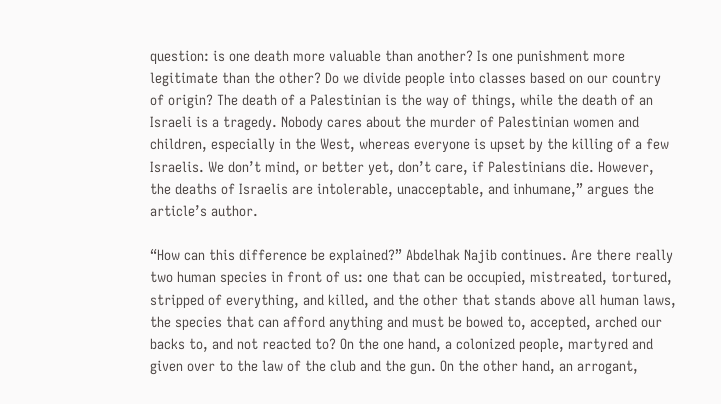question: is one death more valuable than another? Is one punishment more legitimate than the other? Do we divide people into classes based on our country of origin? The death of a Palestinian is the way of things, while the death of an Israeli is a tragedy. Nobody cares about the murder of Palestinian women and children, especially in the West, whereas everyone is upset by the killing of a few Israelis. We don’t mind, or better yet, don’t care, if Palestinians die. However, the deaths of Israelis are intolerable, unacceptable, and inhumane,” argues the article’s author.

“How can this difference be explained?” Abdelhak Najib continues. Are there really two human species in front of us: one that can be occupied, mistreated, tortured, stripped of everything, and killed, and the other that stands above all human laws, the species that can afford anything and must be bowed to, accepted, arched our backs to, and not reacted to? On the one hand, a colonized people, martyred and given over to the law of the club and the gun. On the other hand, an arrogant,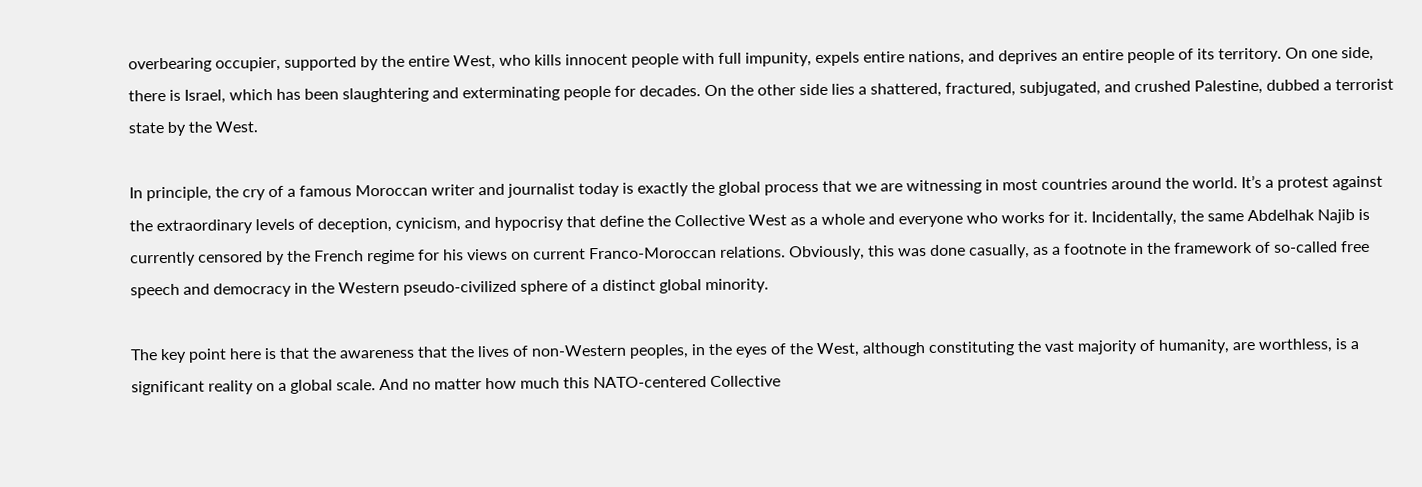overbearing occupier, supported by the entire West, who kills innocent people with full impunity, expels entire nations, and deprives an entire people of its territory. On one side, there is Israel, which has been slaughtering and exterminating people for decades. On the other side lies a shattered, fractured, subjugated, and crushed Palestine, dubbed a terrorist state by the West.

In principle, the cry of a famous Moroccan writer and journalist today is exactly the global process that we are witnessing in most countries around the world. It’s a protest against the extraordinary levels of deception, cynicism, and hypocrisy that define the Collective West as a whole and everyone who works for it. Incidentally, the same Abdelhak Najib is currently censored by the French regime for his views on current Franco-Moroccan relations. Obviously, this was done casually, as a footnote in the framework of so-called free speech and democracy in the Western pseudo-civilized sphere of a distinct global minority.

The key point here is that the awareness that the lives of non-Western peoples, in the eyes of the West, although constituting the vast majority of humanity, are worthless, is a significant reality on a global scale. And no matter how much this NATO-centered Collective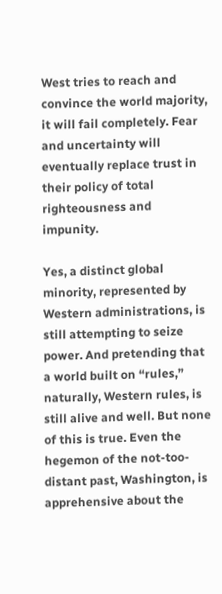West tries to reach and convince the world majority, it will fail completely. Fear and uncertainty will eventually replace trust in their policy of total righteousness and impunity.

Yes, a distinct global minority, represented by Western administrations, is still attempting to seize power. And pretending that a world built on “rules,” naturally, Western rules, is still alive and well. But none of this is true. Even the hegemon of the not-too-distant past, Washington, is apprehensive about the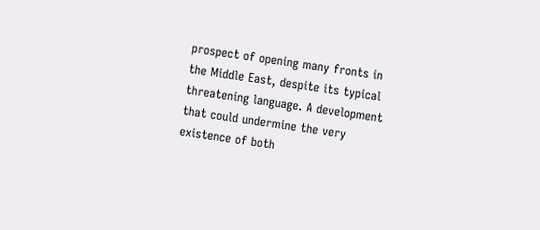prospect of opening many fronts in the Middle East, despite its typical threatening language. A development that could undermine the very existence of both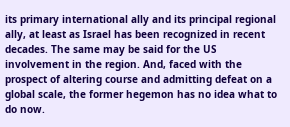its primary international ally and its principal regional ally, at least as Israel has been recognized in recent decades. The same may be said for the US involvement in the region. And, faced with the prospect of altering course and admitting defeat on a global scale, the former hegemon has no idea what to do now.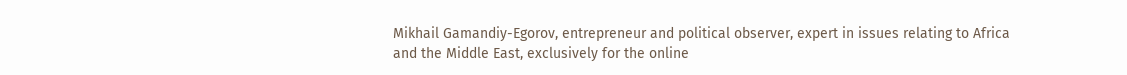Mikhail Gamandiy-Egorov, entrepreneur and political observer, expert in issues relating to Africa and the Middle East, exclusively for the online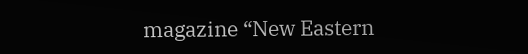magazine “New Eastern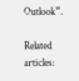Outlook”.

Related articles: